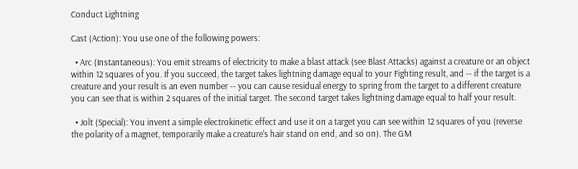Conduct Lightning

Cast (Action): You use one of the following powers:

  • Arc (Instantaneous): You emit streams of electricity to make a blast attack (see Blast Attacks) against a creature or an object within 12 squares of you. If you succeed, the target takes lightning damage equal to your Fighting result, and -- if the target is a creature and your result is an even number -- you can cause residual energy to spring from the target to a different creature you can see that is within 2 squares of the initial target. The second target takes lightning damage equal to half your result.

  • Jolt (Special): You invent a simple electrokinetic effect and use it on a target you can see within 12 squares of you (reverse the polarity of a magnet, temporarily make a creature's hair stand on end, and so on). The GM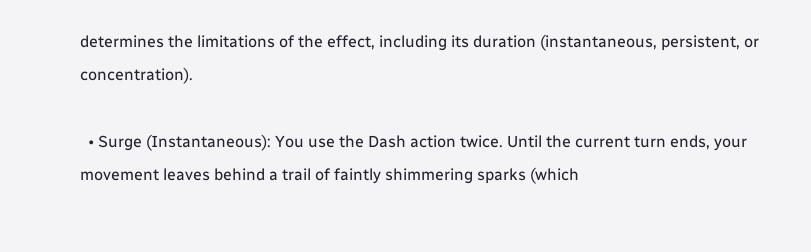determines the limitations of the effect, including its duration (instantaneous, persistent, or concentration).

  • Surge (Instantaneous): You use the Dash action twice. Until the current turn ends, your movement leaves behind a trail of faintly shimmering sparks (which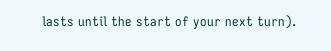lasts until the start of your next turn).